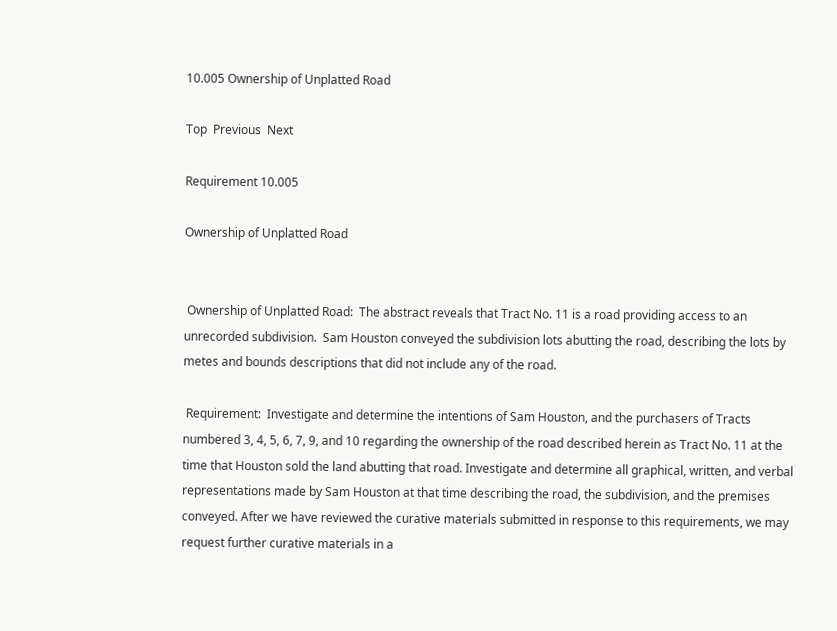10.005 Ownership of Unplatted Road

Top  Previous  Next

Requirement 10.005

Ownership of Unplatted Road


 Ownership of Unplatted Road:  The abstract reveals that Tract No. 11 is a road providing access to an unrecorded subdivision.  Sam Houston conveyed the subdivision lots abutting the road, describing the lots by metes and bounds descriptions that did not include any of the road.

 Requirement:  Investigate and determine the intentions of Sam Houston, and the purchasers of Tracts numbered 3, 4, 5, 6, 7, 9, and 10 regarding the ownership of the road described herein as Tract No. 11 at the time that Houston sold the land abutting that road. Investigate and determine all graphical, written, and verbal representations made by Sam Houston at that time describing the road, the subdivision, and the premises conveyed. After we have reviewed the curative materials submitted in response to this requirements, we may request further curative materials in a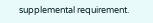supplemental requirement.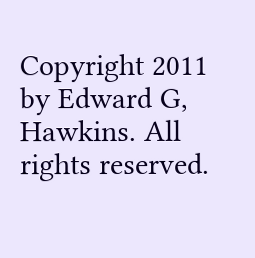Copyright 2011 by Edward G, Hawkins. All rights reserved.